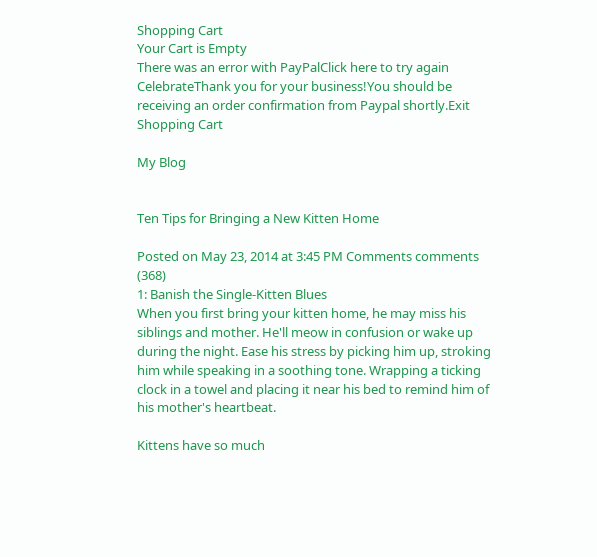Shopping Cart
Your Cart is Empty
There was an error with PayPalClick here to try again
CelebrateThank you for your business!You should be receiving an order confirmation from Paypal shortly.Exit Shopping Cart

My Blog


Ten Tips for Bringing a New Kitten Home

Posted on May 23, 2014 at 3:45 PM Comments comments (368)
1: Banish the Single-Kitten Blues
When you first bring your kitten home, he may miss his siblings and mother. He'll meow in confusion or wake up during the night. Ease his stress by picking him up, stroking him while speaking in a soothing tone. Wrapping a ticking clock in a towel and placing it near his bed to remind him of his mother's heartbeat.

Kittens have so much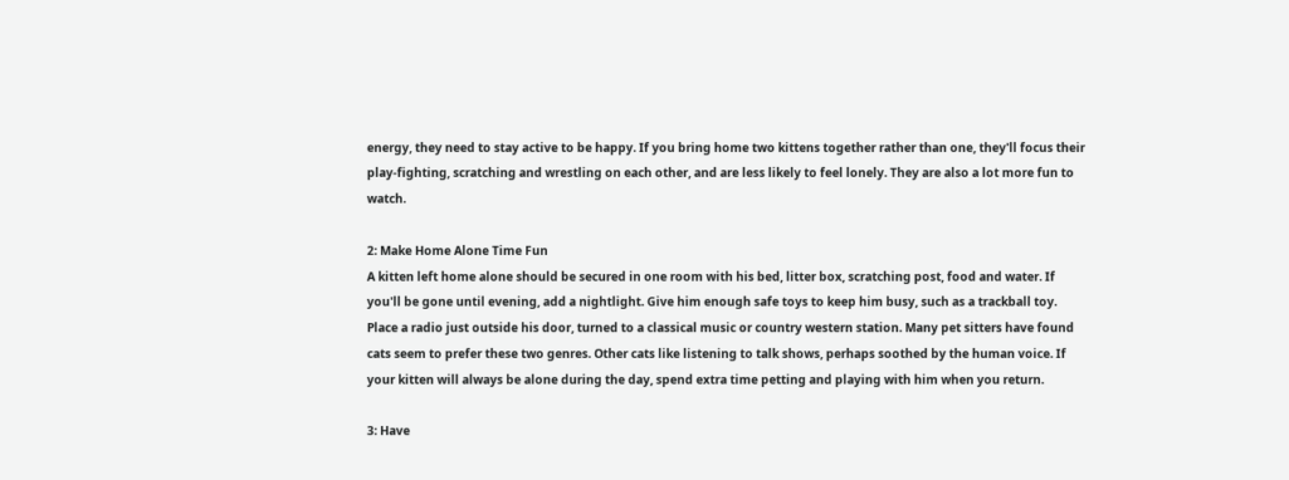energy, they need to stay active to be happy. If you bring home two kittens together rather than one, they'll focus their play-fighting, scratching and wrestling on each other, and are less likely to feel lonely. They are also a lot more fun to watch.

2: Make Home Alone Time Fun
A kitten left home alone should be secured in one room with his bed, litter box, scratching post, food and water. If you'll be gone until evening, add a nightlight. Give him enough safe toys to keep him busy, such as a trackball toy. Place a radio just outside his door, turned to a classical music or country western station. Many pet sitters have found cats seem to prefer these two genres. Other cats like listening to talk shows, perhaps soothed by the human voice. If your kitten will always be alone during the day, spend extra time petting and playing with him when you return.

3: Have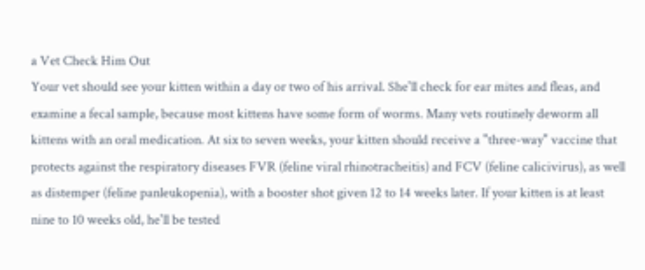a Vet Check Him Out
Your vet should see your kitten within a day or two of his arrival. She'll check for ear mites and fleas, and examine a fecal sample, because most kittens have some form of worms. Many vets routinely deworm all kittens with an oral medication. At six to seven weeks, your kitten should receive a "three-way" vaccine that protects against the respiratory diseases FVR (feline viral rhinotracheitis) and FCV (feline calicivirus), as well as distemper (feline panleukopenia), with a booster shot given 12 to 14 weeks later. If your kitten is at least nine to 10 weeks old, he'll be tested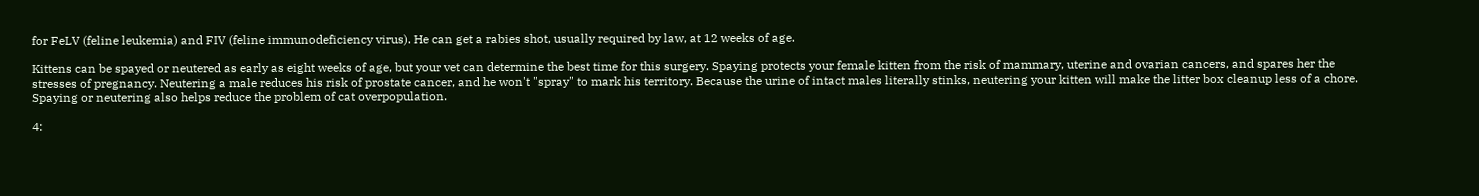for FeLV (feline leukemia) and FIV (feline immunodeficiency virus). He can get a rabies shot, usually required by law, at 12 weeks of age.

Kittens can be spayed or neutered as early as eight weeks of age, but your vet can determine the best time for this surgery. Spaying protects your female kitten from the risk of mammary, uterine and ovarian cancers, and spares her the stresses of pregnancy. Neutering a male reduces his risk of prostate cancer, and he won't "spray" to mark his territory. Because the urine of intact males literally stinks, neutering your kitten will make the litter box cleanup less of a chore. Spaying or neutering also helps reduce the problem of cat overpopulation.

4: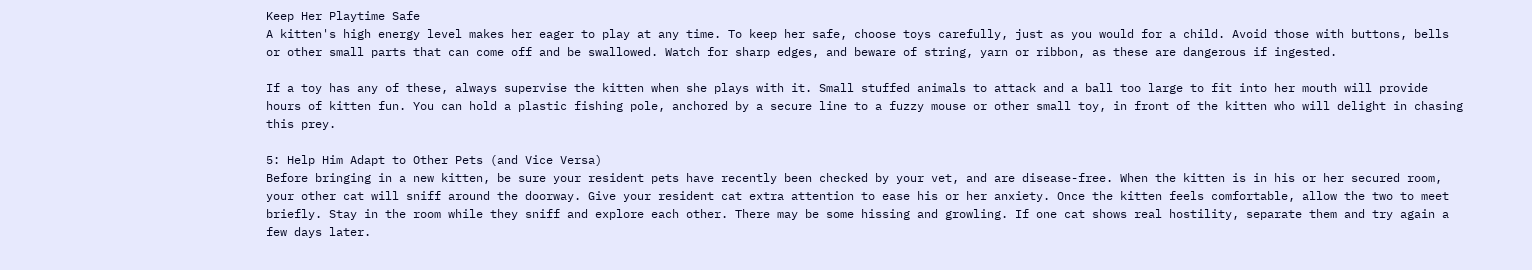Keep Her Playtime Safe
A kitten's high energy level makes her eager to play at any time. To keep her safe, choose toys carefully, just as you would for a child. Avoid those with buttons, bells or other small parts that can come off and be swallowed. Watch for sharp edges, and beware of string, yarn or ribbon, as these are dangerous if ingested.

If a toy has any of these, always supervise the kitten when she plays with it. Small stuffed animals to attack and a ball too large to fit into her mouth will provide hours of kitten fun. You can hold a plastic fishing pole, anchored by a secure line to a fuzzy mouse or other small toy, in front of the kitten who will delight in chasing this prey.

5: Help Him Adapt to Other Pets (and Vice Versa)
Before bringing in a new kitten, be sure your resident pets have recently been checked by your vet, and are disease-free. When the kitten is in his or her secured room, your other cat will sniff around the doorway. Give your resident cat extra attention to ease his or her anxiety. Once the kitten feels comfortable, allow the two to meet briefly. Stay in the room while they sniff and explore each other. There may be some hissing and growling. If one cat shows real hostility, separate them and try again a few days later.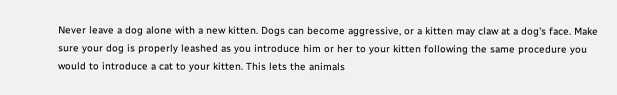Never leave a dog alone with a new kitten. Dogs can become aggressive, or a kitten may claw at a dog's face. Make sure your dog is properly leashed as you introduce him or her to your kitten following the same procedure you would to introduce a cat to your kitten. This lets the animals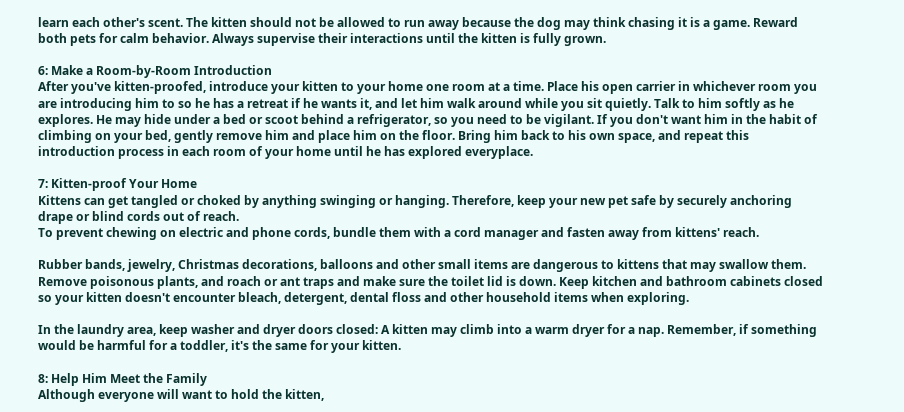learn each other's scent. The kitten should not be allowed to run away because the dog may think chasing it is a game. Reward both pets for calm behavior. Always supervise their interactions until the kitten is fully grown.

6: Make a Room-by-Room Introduction
After you've kitten-proofed, introduce your kitten to your home one room at a time. Place his open carrier in whichever room you are introducing him to so he has a retreat if he wants it, and let him walk around while you sit quietly. Talk to him softly as he explores. He may hide under a bed or scoot behind a refrigerator, so you need to be vigilant. If you don't want him in the habit of climbing on your bed, gently remove him and place him on the floor. Bring him back to his own space, and repeat this introduction process in each room of your home until he has explored everyplace.

7: Kitten-proof Your Home
Kittens can get tangled or choked by anything swinging or hanging. Therefore, keep your new pet safe by securely anchoring drape or blind cords out of reach.
To prevent chewing on electric and phone cords, bundle them with a cord manager and fasten away from kittens' reach.

Rubber bands, jewelry, Christmas decorations, balloons and other small items are dangerous to kittens that may swallow them. Remove poisonous plants, and roach or ant traps and make sure the toilet lid is down. Keep kitchen and bathroom cabinets closed so your kitten doesn't encounter bleach, detergent, dental floss and other household items when exploring.

In the laundry area, keep washer and dryer doors closed: A kitten may climb into a warm dryer for a nap. Remember, if something would be harmful for a toddler, it's the same for your kitten.

8: Help Him Meet the Family
Although everyone will want to hold the kitten,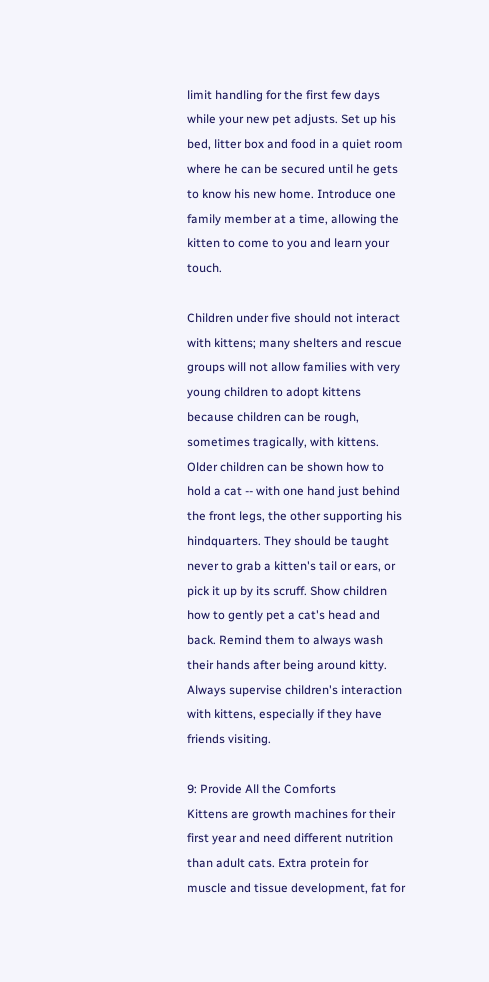limit handling for the first few days while your new pet adjusts. Set up his bed, litter box and food in a quiet room where he can be secured until he gets to know his new home. Introduce one family member at a time, allowing the kitten to come to you and learn your touch.

Children under five should not interact with kittens; many shelters and rescue groups will not allow families with very young children to adopt kittens because children can be rough, sometimes tragically, with kittens. Older children can be shown how to hold a cat -- with one hand just behind the front legs, the other supporting his hindquarters. They should be taught never to grab a kitten's tail or ears, or pick it up by its scruff. Show children how to gently pet a cat's head and back. Remind them to always wash their hands after being around kitty. Always supervise children's interaction with kittens, especially if they have friends visiting.

9: Provide All the Comforts
Kittens are growth machines for their first year and need different nutrition than adult cats. Extra protein for muscle and tissue development, fat for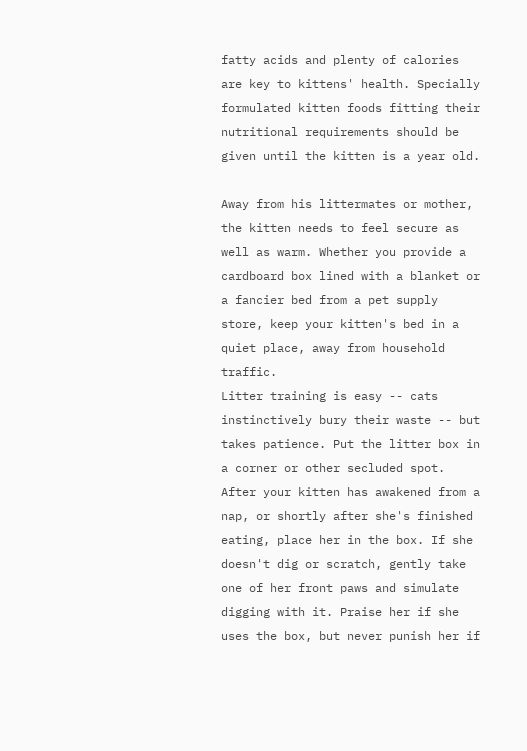fatty acids and plenty of calories are key to kittens' health. Specially formulated kitten foods fitting their nutritional requirements should be given until the kitten is a year old.

Away from his littermates or mother, the kitten needs to feel secure as well as warm. Whether you provide a cardboard box lined with a blanket or a fancier bed from a pet supply store, keep your kitten's bed in a quiet place, away from household traffic.
Litter training is easy -- cats instinctively bury their waste -- but takes patience. Put the litter box in a corner or other secluded spot. After your kitten has awakened from a nap, or shortly after she's finished eating, place her in the box. If she doesn't dig or scratch, gently take one of her front paws and simulate digging with it. Praise her if she uses the box, but never punish her if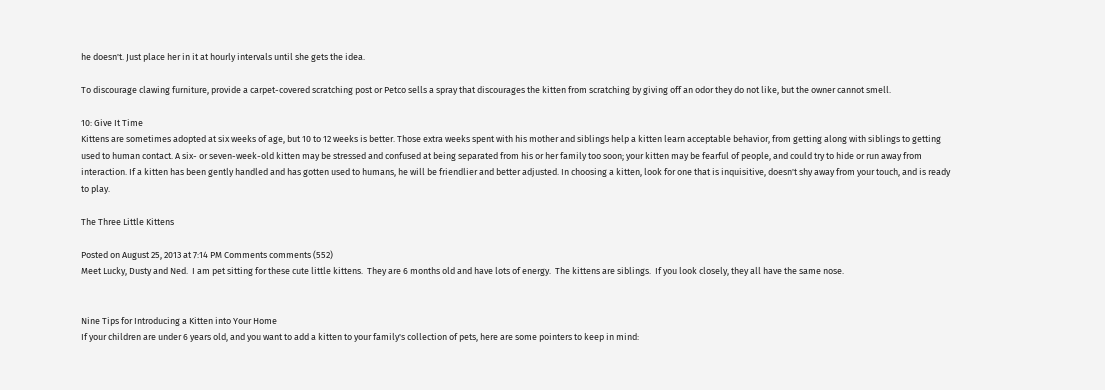he doesn't. Just place her in it at hourly intervals until she gets the idea.

To discourage clawing furniture, provide a carpet-covered scratching post or Petco sells a spray that discourages the kitten from scratching by giving off an odor they do not like, but the owner cannot smell.

10: Give It Time
Kittens are sometimes adopted at six weeks of age, but 10 to 12 weeks is better. Those extra weeks spent with his mother and siblings help a kitten learn acceptable behavior, from getting along with siblings to getting used to human contact. A six- or seven-week-old kitten may be stressed and confused at being separated from his or her family too soon; your kitten may be fearful of people, and could try to hide or run away from interaction. If a kitten has been gently handled and has gotten used to humans, he will be friendlier and better adjusted. In choosing a kitten, look for one that is inquisitive, doesn't shy away from your touch, and is ready to play.

The Three Little Kittens

Posted on August 25, 2013 at 7:14 PM Comments comments (552)
Meet Lucky, Dusty and Ned.  I am pet sitting for these cute little kittens.  They are 6 months old and have lots of energy.  The kittens are siblings.  If you look closely, they all have the same nose.


Nine Tips for Introducing a Kitten into Your Home
If your children are under 6 years old, and you want to add a kitten to your family's collection of pets, here are some pointers to keep in mind: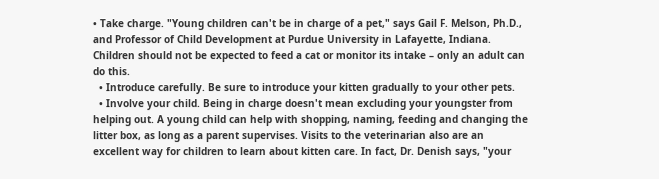• Take charge. "Young children can't be in charge of a pet," says Gail F. Melson, Ph.D., and Professor of Child Development at Purdue University in Lafayette, Indiana. Children should not be expected to feed a cat or monitor its intake – only an adult can do this.
  • Introduce carefully. Be sure to introduce your kitten gradually to your other pets.
  • Involve your child. Being in charge doesn't mean excluding your youngster from helping out. A young child can help with shopping, naming, feeding and changing the litter box, as long as a parent supervises. Visits to the veterinarian also are an excellent way for children to learn about kitten care. In fact, Dr. Denish says, "your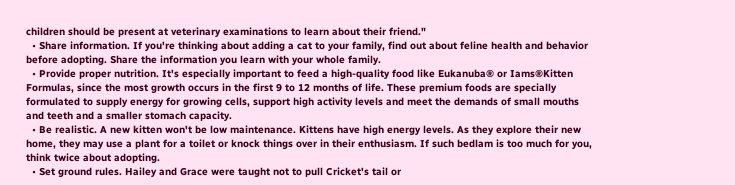children should be present at veterinary examinations to learn about their friend."
  • Share information. If you're thinking about adding a cat to your family, find out about feline health and behavior before adopting. Share the information you learn with your whole family.
  • Provide proper nutrition. It's especially important to feed a high-quality food like Eukanuba® or Iams®Kitten Formulas, since the most growth occurs in the first 9 to 12 months of life. These premium foods are specially formulated to supply energy for growing cells, support high activity levels and meet the demands of small mouths and teeth and a smaller stomach capacity.
  • Be realistic. A new kitten won't be low maintenance. Kittens have high energy levels. As they explore their new home, they may use a plant for a toilet or knock things over in their enthusiasm. If such bedlam is too much for you, think twice about adopting.
  • Set ground rules. Hailey and Grace were taught not to pull Cricket's tail or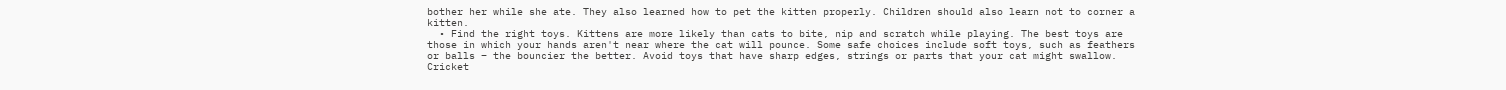bother her while she ate. They also learned how to pet the kitten properly. Children should also learn not to corner a kitten.
  • Find the right toys. Kittens are more likely than cats to bite, nip and scratch while playing. The best toys are those in which your hands aren't near where the cat will pounce. Some safe choices include soft toys, such as feathers or balls – the bouncier the better. Avoid toys that have sharp edges, strings or parts that your cat might swallow. Cricket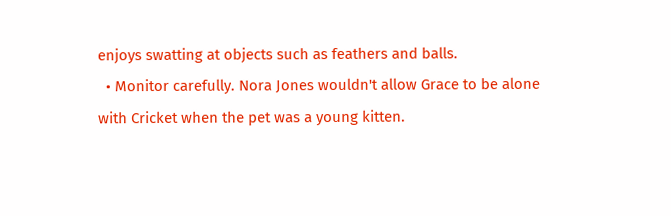enjoys swatting at objects such as feathers and balls.
  • Monitor carefully. Nora Jones wouldn't allow Grace to be alone with Cricket when the pet was a young kitten.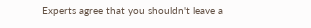Experts agree that you shouldn't leave a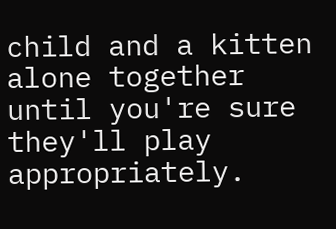child and a kitten alone together until you're sure they'll play appropriately.